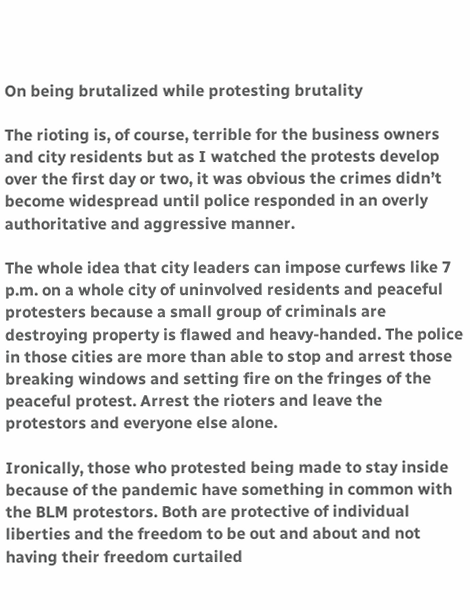On being brutalized while protesting brutality

The rioting is, of course, terrible for the business owners and city residents but as I watched the protests develop over the first day or two, it was obvious the crimes didn’t become widespread until police responded in an overly authoritative and aggressive manner.

The whole idea that city leaders can impose curfews like 7 p.m. on a whole city of uninvolved residents and peaceful protesters because a small group of criminals are destroying property is flawed and heavy-handed. The police in those cities are more than able to stop and arrest those breaking windows and setting fire on the fringes of the peaceful protest. Arrest the rioters and leave the protestors and everyone else alone.

Ironically, those who protested being made to stay inside because of the pandemic have something in common with the BLM protestors. Both are protective of individual liberties and the freedom to be out and about and not having their freedom curtailed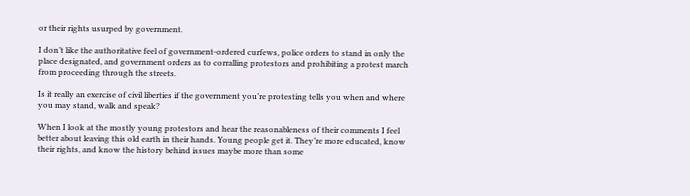or their rights usurped by government.

I don’t like the authoritative feel of government-ordered curfews, police orders to stand in only the place designated, and government orders as to corralling protestors and prohibiting a protest march from proceeding through the streets.

Is it really an exercise of civil liberties if the government you’re protesting tells you when and where you may stand, walk and speak?

When I look at the mostly young protestors and hear the reasonableness of their comments I feel better about leaving this old earth in their hands. Young people get it. They’re more educated, know their rights, and know the history behind issues maybe more than some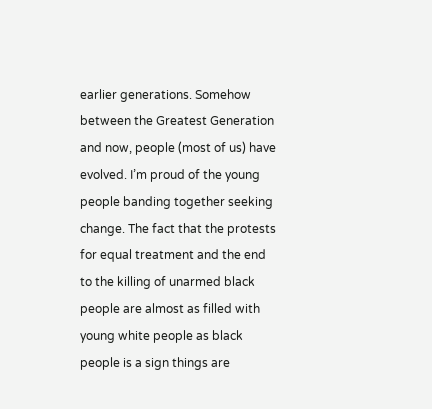earlier generations. Somehow between the Greatest Generation and now, people (most of us) have evolved. I’m proud of the young people banding together seeking change. The fact that the protests for equal treatment and the end to the killing of unarmed black people are almost as filled with young white people as black people is a sign things are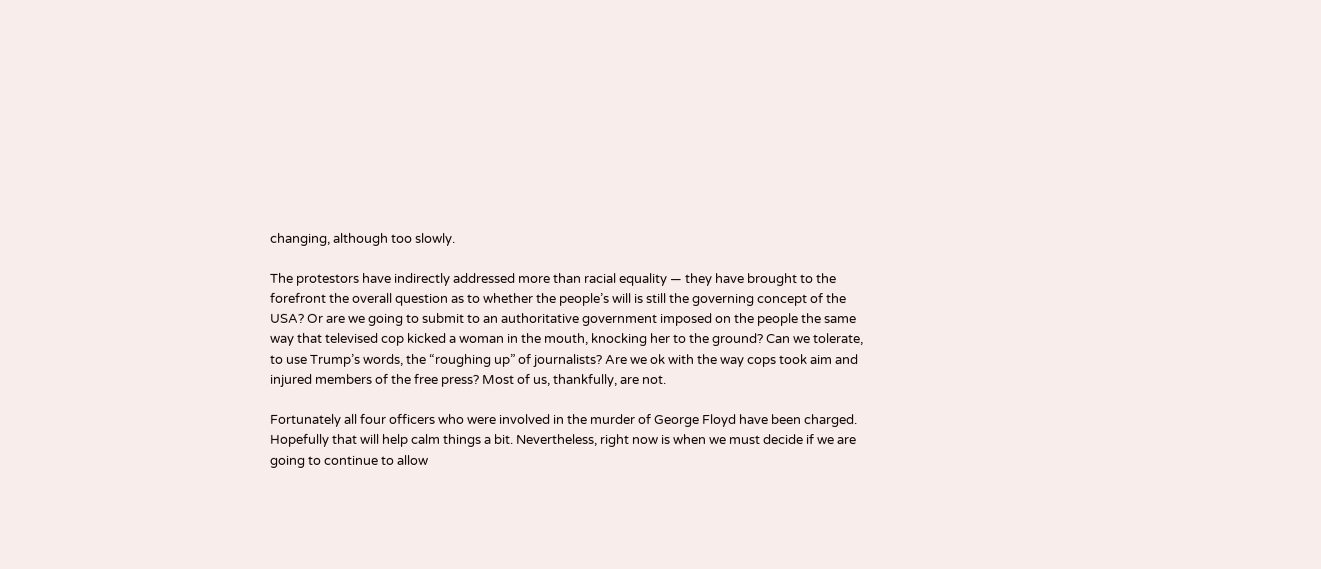changing, although too slowly.

The protestors have indirectly addressed more than racial equality — they have brought to the forefront the overall question as to whether the people’s will is still the governing concept of the USA? Or are we going to submit to an authoritative government imposed on the people the same way that televised cop kicked a woman in the mouth, knocking her to the ground? Can we tolerate, to use Trump’s words, the “roughing up” of journalists? Are we ok with the way cops took aim and injured members of the free press? Most of us, thankfully, are not.

Fortunately all four officers who were involved in the murder of George Floyd have been charged. Hopefully that will help calm things a bit. Nevertheless, right now is when we must decide if we are going to continue to allow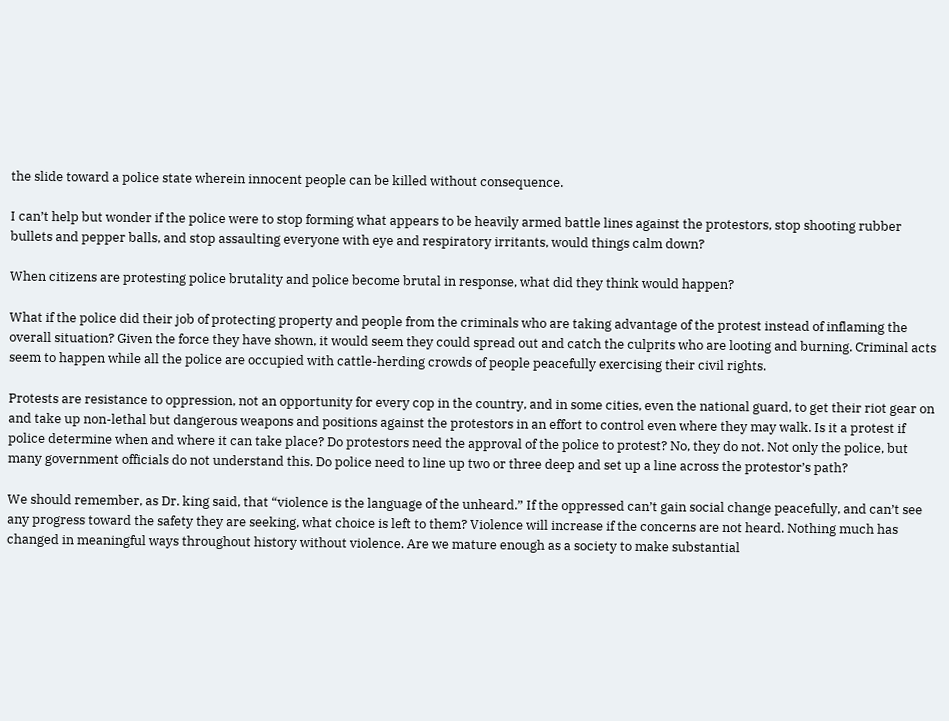the slide toward a police state wherein innocent people can be killed without consequence.

I can’t help but wonder if the police were to stop forming what appears to be heavily armed battle lines against the protestors, stop shooting rubber bullets and pepper balls, and stop assaulting everyone with eye and respiratory irritants, would things calm down?

When citizens are protesting police brutality and police become brutal in response, what did they think would happen?

What if the police did their job of protecting property and people from the criminals who are taking advantage of the protest instead of inflaming the overall situation? Given the force they have shown, it would seem they could spread out and catch the culprits who are looting and burning. Criminal acts seem to happen while all the police are occupied with cattle-herding crowds of people peacefully exercising their civil rights.

Protests are resistance to oppression, not an opportunity for every cop in the country, and in some cities, even the national guard, to get their riot gear on and take up non-lethal but dangerous weapons and positions against the protestors in an effort to control even where they may walk. Is it a protest if police determine when and where it can take place? Do protestors need the approval of the police to protest? No, they do not. Not only the police, but many government officials do not understand this. Do police need to line up two or three deep and set up a line across the protestor’s path?

We should remember, as Dr. king said, that “violence is the language of the unheard.” If the oppressed can’t gain social change peacefully, and can’t see any progress toward the safety they are seeking, what choice is left to them? Violence will increase if the concerns are not heard. Nothing much has changed in meaningful ways throughout history without violence. Are we mature enough as a society to make substantial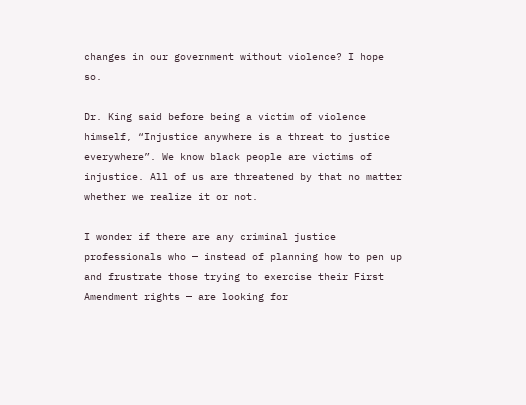changes in our government without violence? I hope so.

Dr. King said before being a victim of violence himself, “Injustice anywhere is a threat to justice everywhere”. We know black people are victims of injustice. All of us are threatened by that no matter whether we realize it or not.

I wonder if there are any criminal justice professionals who — instead of planning how to pen up and frustrate those trying to exercise their First Amendment rights — are looking for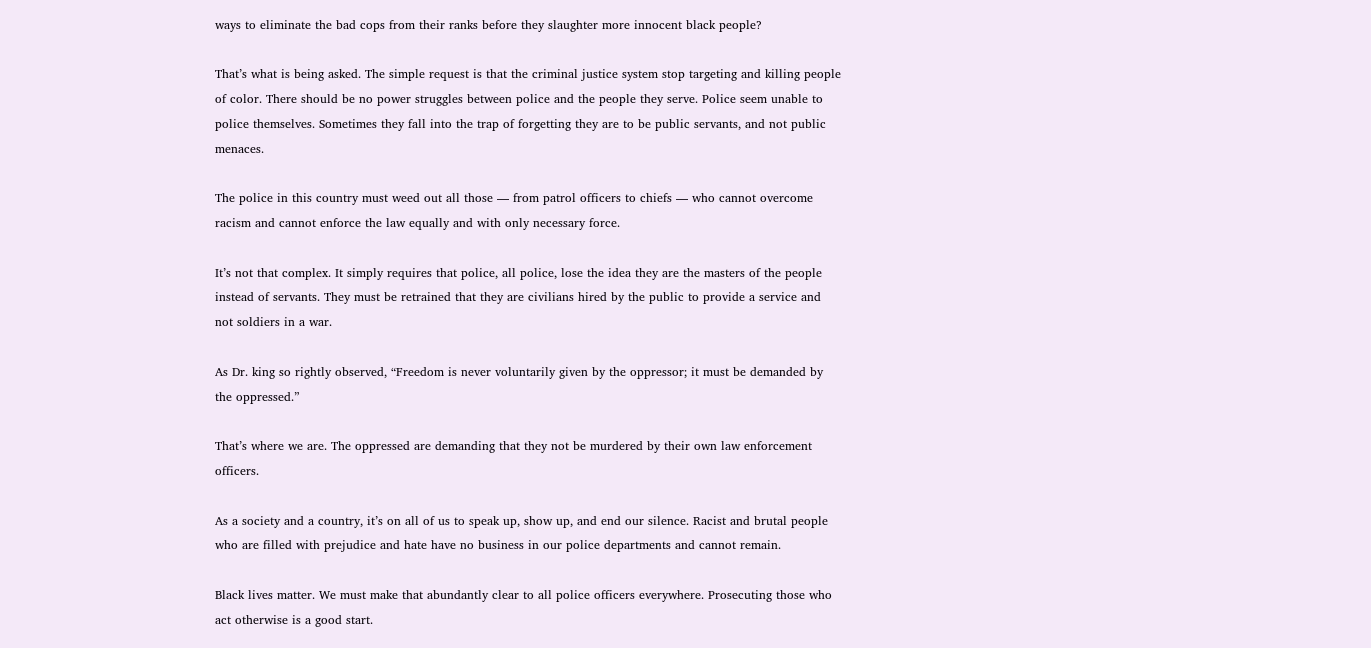ways to eliminate the bad cops from their ranks before they slaughter more innocent black people?

That’s what is being asked. The simple request is that the criminal justice system stop targeting and killing people of color. There should be no power struggles between police and the people they serve. Police seem unable to police themselves. Sometimes they fall into the trap of forgetting they are to be public servants, and not public menaces.

The police in this country must weed out all those — from patrol officers to chiefs — who cannot overcome racism and cannot enforce the law equally and with only necessary force.

It’s not that complex. It simply requires that police, all police, lose the idea they are the masters of the people instead of servants. They must be retrained that they are civilians hired by the public to provide a service and not soldiers in a war.

As Dr. king so rightly observed, “Freedom is never voluntarily given by the oppressor; it must be demanded by the oppressed.”

That’s where we are. The oppressed are demanding that they not be murdered by their own law enforcement officers.

As a society and a country, it’s on all of us to speak up, show up, and end our silence. Racist and brutal people who are filled with prejudice and hate have no business in our police departments and cannot remain.

Black lives matter. We must make that abundantly clear to all police officers everywhere. Prosecuting those who act otherwise is a good start.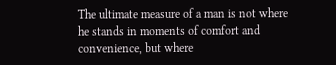The ultimate measure of a man is not where he stands in moments of comfort and convenience, but where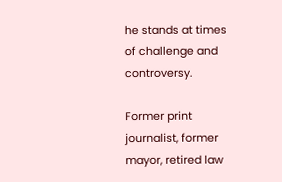he stands at times of challenge and controversy.

Former print journalist, former mayor, retired law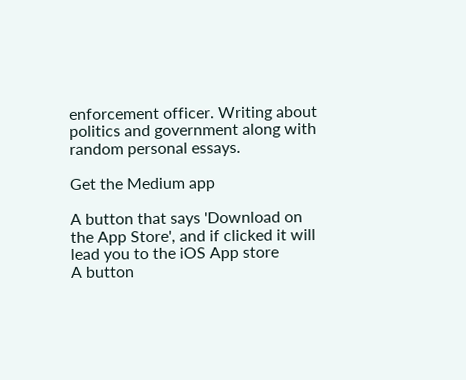enforcement officer. Writing about politics and government along with random personal essays.

Get the Medium app

A button that says 'Download on the App Store', and if clicked it will lead you to the iOS App store
A button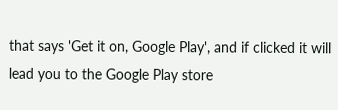that says 'Get it on, Google Play', and if clicked it will lead you to the Google Play store